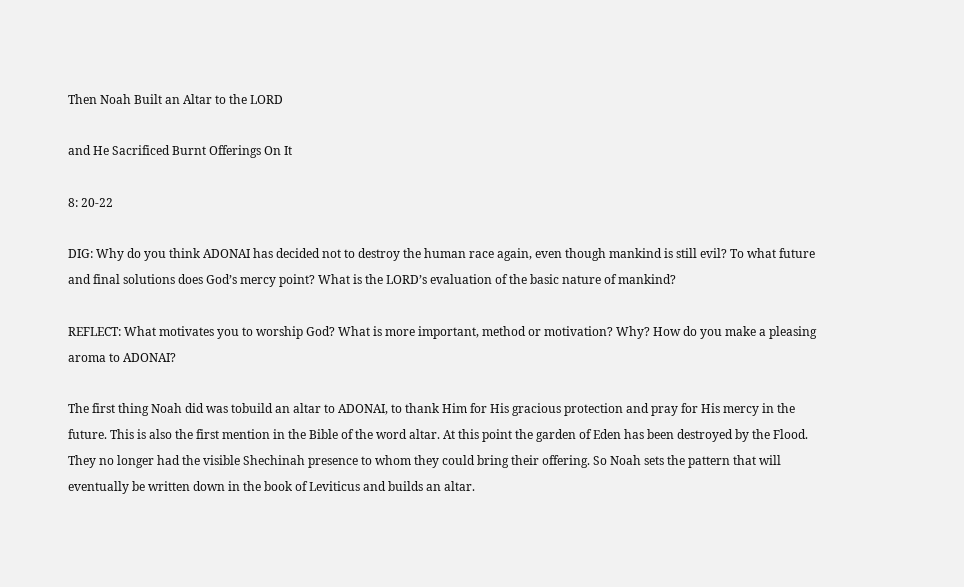Then Noah Built an Altar to the LORD

and He Sacrificed Burnt Offerings On It

8: 20-22

DIG: Why do you think ADONAI has decided not to destroy the human race again, even though mankind is still evil? To what future and final solutions does God’s mercy point? What is the LORD’s evaluation of the basic nature of mankind?

REFLECT: What motivates you to worship God? What is more important, method or motivation? Why? How do you make a pleasing aroma to ADONAI?

The first thing Noah did was tobuild an altar to ADONAI, to thank Him for His gracious protection and pray for His mercy in the future. This is also the first mention in the Bible of the word altar. At this point the garden of Eden has been destroyed by the Flood. They no longer had the visible Shechinah presence to whom they could bring their offering. So Noah sets the pattern that will eventually be written down in the book of Leviticus and builds an altar.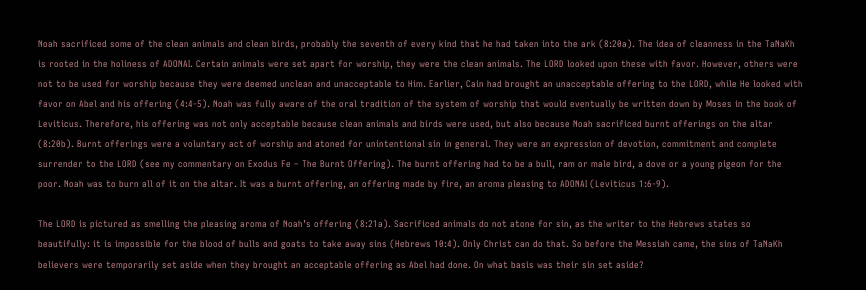Noah sacrificed some of the clean animals and clean birds, probably the seventh of every kind that he had taken into the ark (8:20a). The idea of cleanness in the TaNaKh is rooted in the holiness of ADONAI. Certain animals were set apart for worship, they were the clean animals. The LORD looked upon these with favor. However, others were not to be used for worship because they were deemed unclean and unacceptable to Him. Earlier, Cain had brought an unacceptable offering to the LORD, while He looked with favor on Abel and his offering (4:4-5). Noah was fully aware of the oral tradition of the system of worship that would eventually be written down by Moses in the book of Leviticus. Therefore, his offering was not only acceptable because clean animals and birds were used, but also because Noah sacrificed burnt offerings on the altar (8:20b). Burnt offerings were a voluntary act of worship and atoned for unintentional sin in general. They were an expression of devotion, commitment and complete surrender to the LORD (see my commentary on Exodus Fe – The Burnt Offering). The burnt offering had to be a bull, ram or male bird, a dove or a young pigeon for the poor. Noah was to burn all of it on the altar. It was a burnt offering, an offering made by fire, an aroma pleasing to ADONAI (Leviticus 1:6-9).

The LORD is pictured as smelling the pleasing aroma of Noah’s offering (8:21a). Sacrificed animals do not atone for sin, as the writer to the Hebrews states so beautifully: it is impossible for the blood of bulls and goats to take away sins (Hebrews 10:4). Only Christ can do that. So before the Messiah came, the sins of TaNaKh believers were temporarily set aside when they brought an acceptable offering as Abel had done. On what basis was their sin set aside?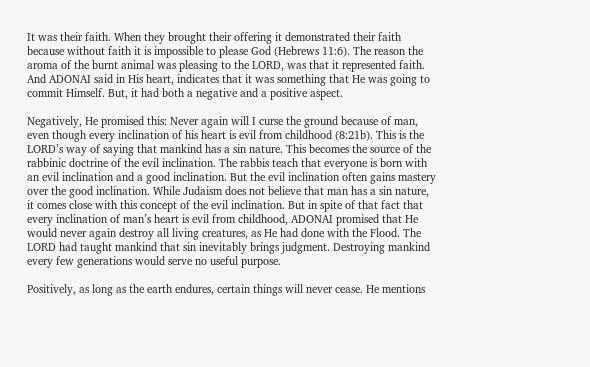It was their faith. When they brought their offering it demonstrated their faith because without faith it is impossible to please God (Hebrews 11:6). The reason the aroma of the burnt animal was pleasing to the LORD, was that it represented faith. And ADONAI said in His heart, indicates that it was something that He was going to commit Himself. But, it had both a negative and a positive aspect.

Negatively, He promised this: Never again will I curse the ground because of man, even though every inclination of his heart is evil from childhood (8:21b). This is the LORD’s way of saying that mankind has a sin nature. This becomes the source of the rabbinic doctrine of the evil inclination. The rabbis teach that everyone is born with an evil inclination and a good inclination. But the evil inclination often gains mastery over the good inclination. While Judaism does not believe that man has a sin nature, it comes close with this concept of the evil inclination. But in spite of that fact that every inclination of man’s heart is evil from childhood, ADONAI promised that He would never again destroy all living creatures, as He had done with the Flood. The LORD had taught mankind that sin inevitably brings judgment. Destroying mankind every few generations would serve no useful purpose.

Positively, as long as the earth endures, certain things will never cease. He mentions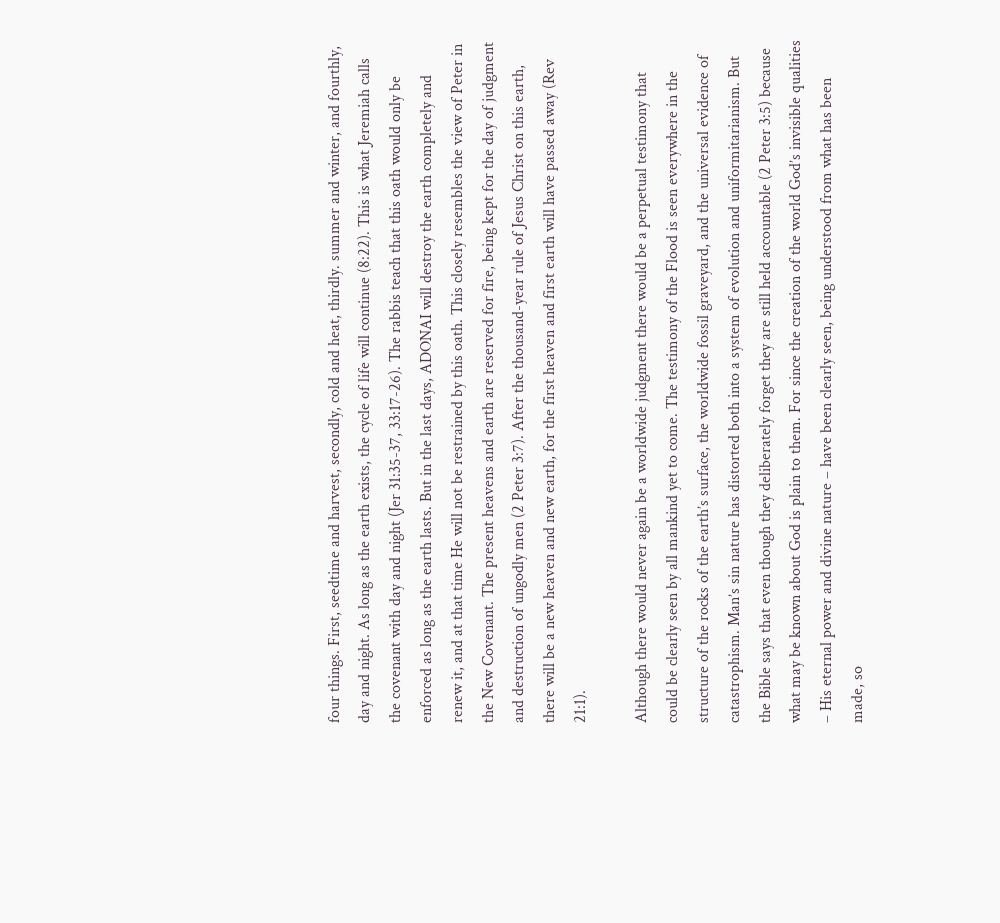four things. First, seedtime and harvest, secondly, cold and heat, thirdly. summer and winter, and fourthly, day and night. As long as the earth exists, the cycle of life will continue (8:22). This is what Jeremiah calls the covenant with day and night (Jer 31:35-37, 33:17-26). The rabbis teach that this oath would only be enforced as long as the earth lasts. But in the last days, ADONAI will destroy the earth completely and renew it, and at that time He will not be restrained by this oath. This closely resembles the view of Peter in the New Covenant. The present heavens and earth are reserved for fire, being kept for the day of judgment and destruction of ungodly men (2 Peter 3:7). After the thousand-year rule of Jesus Christ on this earth, there will be a new heaven and new earth, for the first heaven and first earth will have passed away (Rev 21:1).

Although there would never again be a worldwide judgment there would be a perpetual testimony that could be clearly seen by all mankind yet to come. The testimony of the Flood is seen everywhere in the structure of the rocks of the earth’s surface, the worldwide fossil graveyard, and the universal evidence of catastrophism. Man’s sin nature has distorted both into a system of evolution and uniformitarianism. But the Bible says that even though they deliberately forget they are still held accountable (2 Peter 3:5) because what may be known about God is plain to them. For since the creation of the world God’s invisible qualities – His eternal power and divine nature – have been clearly seen, being understood from what has been made, so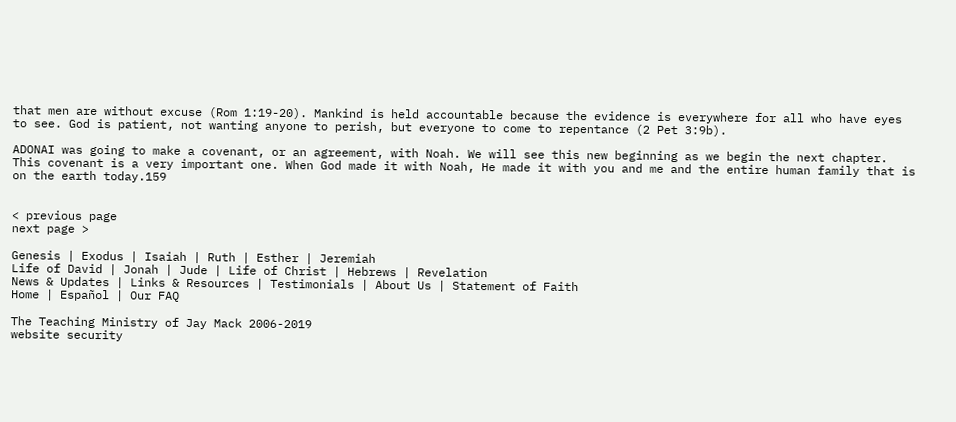that men are without excuse (Rom 1:19-20). Mankind is held accountable because the evidence is everywhere for all who have eyes to see. God is patient, not wanting anyone to perish, but everyone to come to repentance (2 Pet 3:9b).

ADONAI was going to make a covenant, or an agreement, with Noah. We will see this new beginning as we begin the next chapter. This covenant is a very important one. When God made it with Noah, He made it with you and me and the entire human family that is on the earth today.159


< previous page
next page >

Genesis | Exodus | Isaiah | Ruth | Esther | Jeremiah
Life of David | Jonah | Jude | Life of Christ | Hebrews | Revelation
News & Updates | Links & Resources | Testimonials | About Us | Statement of Faith
Home | Español | Our FAQ

The Teaching Ministry of Jay Mack 2006-2019
website security